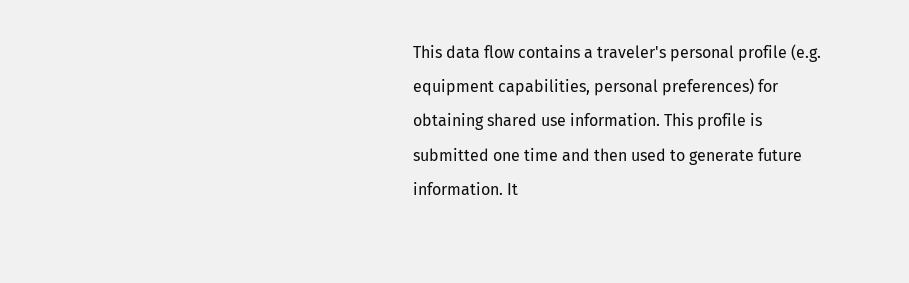This data flow contains a traveler's personal profile (e.g. equipment capabilities, personal preferences) for obtaining shared use information. This profile is submitted one time and then used to generate future information. It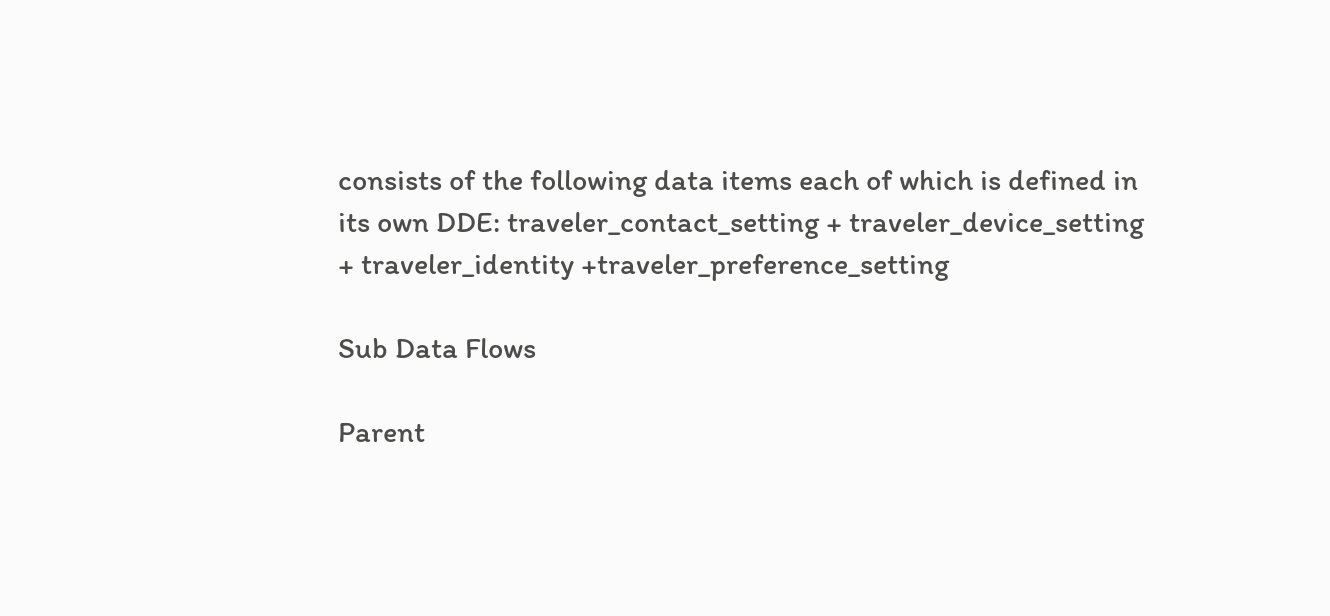consists of the following data items each of which is defined in its own DDE: traveler_contact_setting + traveler_device_setting + traveler_identity +traveler_preference_setting

Sub Data Flows

Parent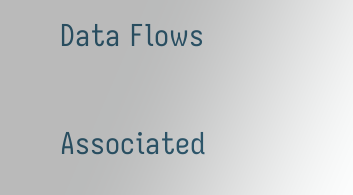Data Flows

Associated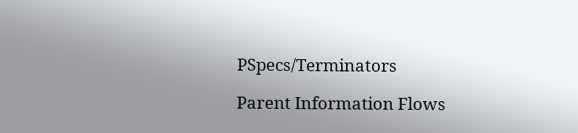PSpecs/Terminators

Parent Information Flows